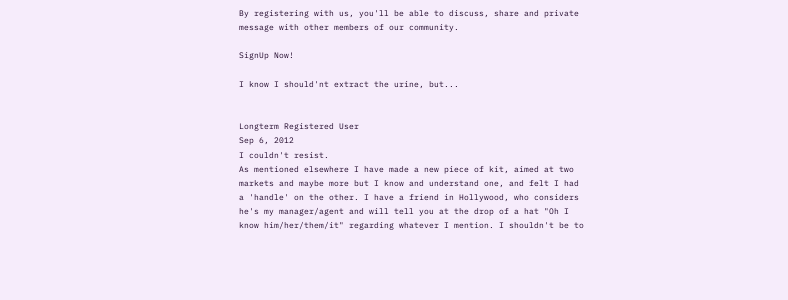By registering with us, you'll be able to discuss, share and private message with other members of our community.

SignUp Now!

I know I should'nt extract the urine, but...


Longterm Registered User
Sep 6, 2012
I couldn't resist.
As mentioned elsewhere I have made a new piece of kit, aimed at two markets and maybe more but I know and understand one, and felt I had a 'handle' on the other. I have a friend in Hollywood, who considers he's my manager/agent and will tell you at the drop of a hat "Oh I know him/her/them/it" regarding whatever I mention. I shouldn't be to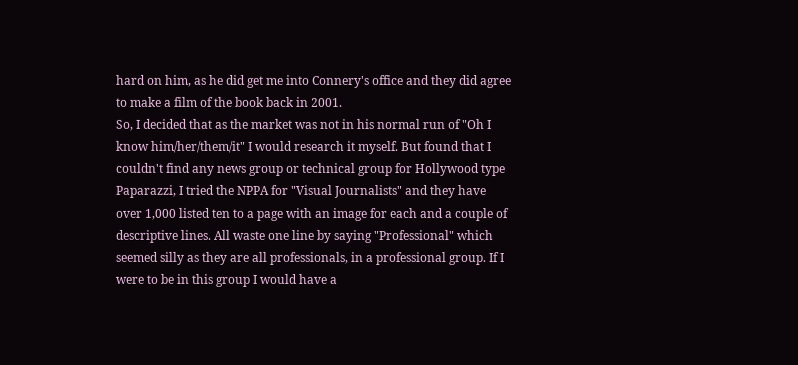hard on him, as he did get me into Connery's office and they did agree to make a film of the book back in 2001.
So, I decided that as the market was not in his normal run of "Oh I know him/her/them/it" I would research it myself. But found that I couldn't find any news group or technical group for Hollywood type Paparazzi, I tried the NPPA for "Visual Journalists" and they have over 1,000 listed ten to a page with an image for each and a couple of descriptive lines. All waste one line by saying "Professional" which seemed silly as they are all professionals, in a professional group. If I were to be in this group I would have a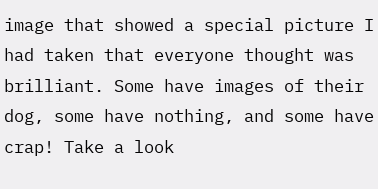image that showed a special picture I had taken that everyone thought was brilliant. Some have images of their dog, some have nothing, and some have crap! Take a look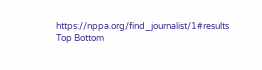https://nppa.org/find_journalist/1#results
Top Bottom